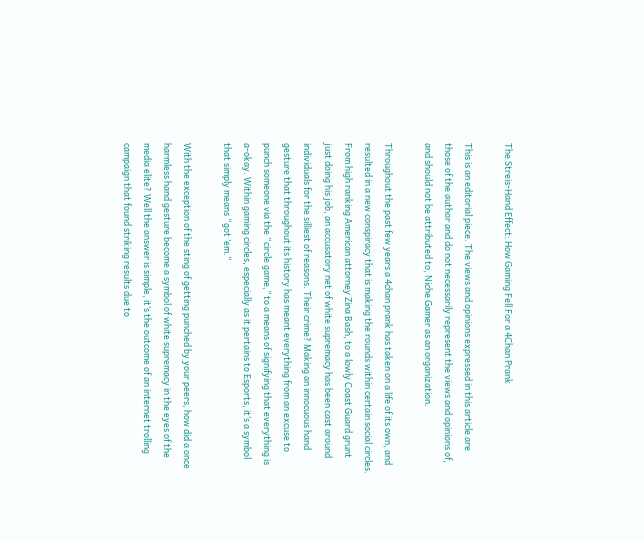The Streis-Hand Effect: How Gaming Fell For a 4Chan Prank

This is an editorial piece. The views and opinions expressed in this article are those of the author and do not necessarily represent the views and opinions of, and should not be attributed to, Niche Gamer as an organization.

Throughout the past few years a 4chan prank has taken on a life of its own, and resulted in a new conspiracy that is making the rounds within certain social circles. From high ranking American attorney Zina Bash, to a lowly Coast Guard grunt just doing his job, an accusatory net of white supremacy has been cast around individuals for the silliest of reasons. Their crime? Making an innocuous hand gesture that throughout its history has meant everything from an excuse to punch someone via the “circle game,” to a means of signifying that everything is a-okay. Within gaming circles, especially as it pertains to Esports, it’s a symbol that simply means “got ’em.”

With the exception of the sting of getting punched by your peers, how did a once harmless hand gesture become a symbol of white supremacy in the eyes of the media elite? Well the answer is simple, it’s the outcome of an internet trolling campaign that found striking results due to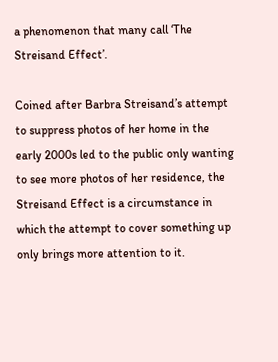a phenomenon that many call ‘The Streisand Effect’.

Coined after Barbra Streisand’s attempt to suppress photos of her home in the early 2000s led to the public only wanting to see more photos of her residence, the Streisand Effect is a circumstance in which the attempt to cover something up only brings more attention to it.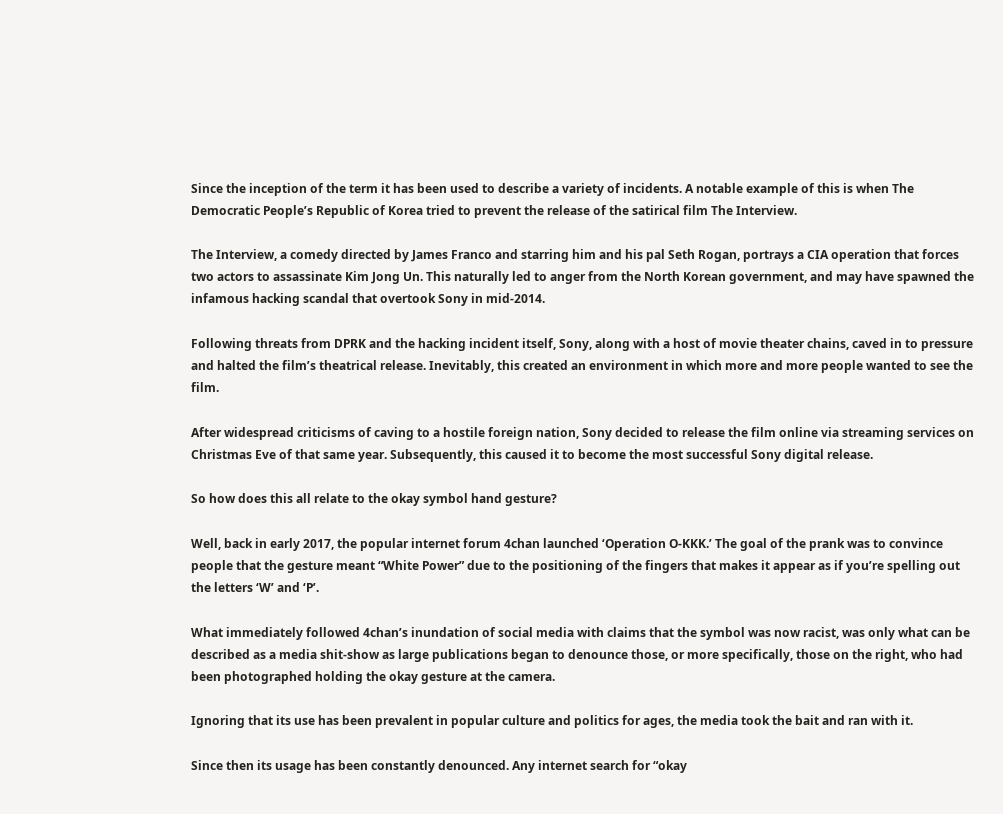Since the inception of the term it has been used to describe a variety of incidents. A notable example of this is when The Democratic People’s Republic of Korea tried to prevent the release of the satirical film The Interview.

The Interview, a comedy directed by James Franco and starring him and his pal Seth Rogan, portrays a CIA operation that forces two actors to assassinate Kim Jong Un. This naturally led to anger from the North Korean government, and may have spawned the infamous hacking scandal that overtook Sony in mid-2014.

Following threats from DPRK and the hacking incident itself, Sony, along with a host of movie theater chains, caved in to pressure and halted the film’s theatrical release. Inevitably, this created an environment in which more and more people wanted to see the film.

After widespread criticisms of caving to a hostile foreign nation, Sony decided to release the film online via streaming services on Christmas Eve of that same year. Subsequently, this caused it to become the most successful Sony digital release.

So how does this all relate to the okay symbol hand gesture?

Well, back in early 2017, the popular internet forum 4chan launched ‘Operation O-KKK.’ The goal of the prank was to convince people that the gesture meant “White Power” due to the positioning of the fingers that makes it appear as if you’re spelling out the letters ‘W’ and ‘P’.

What immediately followed 4chan’s inundation of social media with claims that the symbol was now racist, was only what can be described as a media shit-show as large publications began to denounce those, or more specifically, those on the right, who had been photographed holding the okay gesture at the camera.

Ignoring that its use has been prevalent in popular culture and politics for ages, the media took the bait and ran with it.

Since then its usage has been constantly denounced. Any internet search for “okay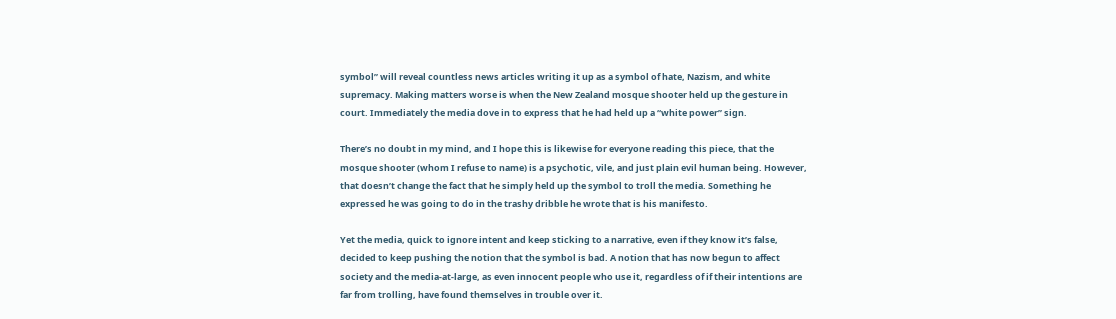symbol” will reveal countless news articles writing it up as a symbol of hate, Nazism, and white supremacy. Making matters worse is when the New Zealand mosque shooter held up the gesture in court. Immediately the media dove in to express that he had held up a “white power” sign.

There’s no doubt in my mind, and I hope this is likewise for everyone reading this piece, that the mosque shooter (whom I refuse to name) is a psychotic, vile, and just plain evil human being. However, that doesn’t change the fact that he simply held up the symbol to troll the media. Something he expressed he was going to do in the trashy dribble he wrote that is his manifesto.

Yet the media, quick to ignore intent and keep sticking to a narrative, even if they know it’s false, decided to keep pushing the notion that the symbol is bad. A notion that has now begun to affect society and the media-at-large, as even innocent people who use it, regardless of if their intentions are far from trolling, have found themselves in trouble over it.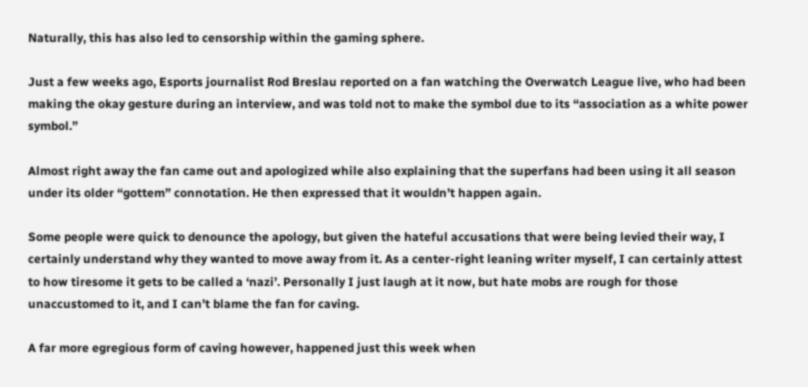Naturally, this has also led to censorship within the gaming sphere.

Just a few weeks ago, Esports journalist Rod Breslau reported on a fan watching the Overwatch League live, who had been making the okay gesture during an interview, and was told not to make the symbol due to its “association as a white power symbol.”

Almost right away the fan came out and apologized while also explaining that the superfans had been using it all season under its older “gottem” connotation. He then expressed that it wouldn’t happen again.

Some people were quick to denounce the apology, but given the hateful accusations that were being levied their way, I certainly understand why they wanted to move away from it. As a center-right leaning writer myself, I can certainly attest to how tiresome it gets to be called a ‘nazi’. Personally I just laugh at it now, but hate mobs are rough for those unaccustomed to it, and I can’t blame the fan for caving.

A far more egregious form of caving however, happened just this week when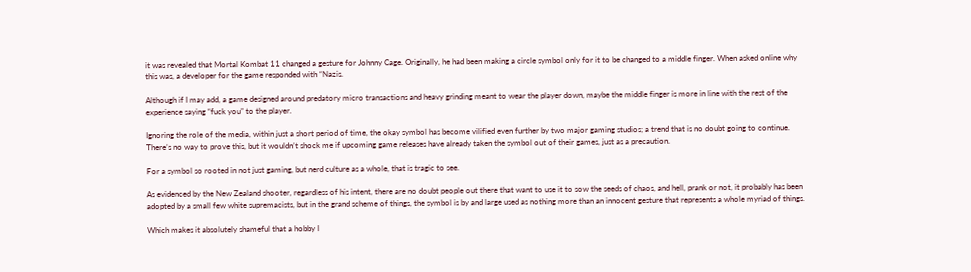it was revealed that Mortal Kombat 11 changed a gesture for Johnny Cage. Originally, he had been making a circle symbol only for it to be changed to a middle finger. When asked online why this was, a developer for the game responded with “Nazis.

Although if I may add, a game designed around predatory micro transactions and heavy grinding meant to wear the player down, maybe the middle finger is more in line with the rest of the experience saying “fuck you” to the player.

Ignoring the role of the media, within just a short period of time, the okay symbol has become vilified even further by two major gaming studios; a trend that is no doubt going to continue. There’s no way to prove this, but it wouldn’t shock me if upcoming game releases have already taken the symbol out of their games, just as a precaution.

For a symbol so rooted in not just gaming, but nerd culture as a whole, that is tragic to see.

As evidenced by the New Zealand shooter, regardless of his intent, there are no doubt people out there that want to use it to sow the seeds of chaos, and hell, prank or not, it probably has been adopted by a small few white supremacists, but in the grand scheme of things, the symbol is by and large used as nothing more than an innocent gesture that represents a whole myriad of things.

Which makes it absolutely shameful that a hobby I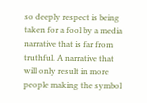so deeply respect is being taken for a fool by a media narrative that is far from truthful. A narrative that will only result in more people making the symbol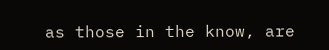as those in the know, are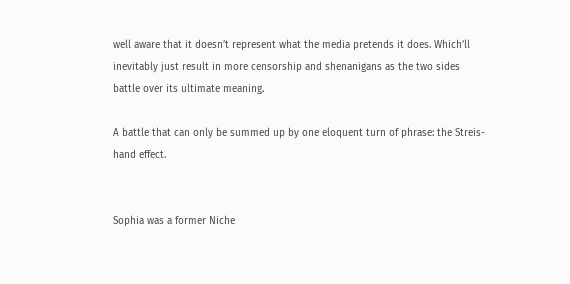well aware that it doesn’t represent what the media pretends it does. Which’ll inevitably just result in more censorship and shenanigans as the two sides battle over its ultimate meaning.

A battle that can only be summed up by one eloquent turn of phrase: the Streis-hand effect.


Sophia was a former Niche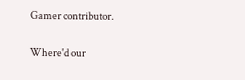Gamer contributor.

Where'd our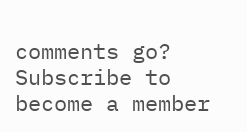comments go? Subscribe to become a member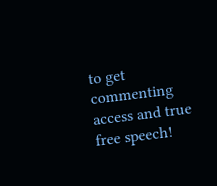to get commenting access and true free speech!